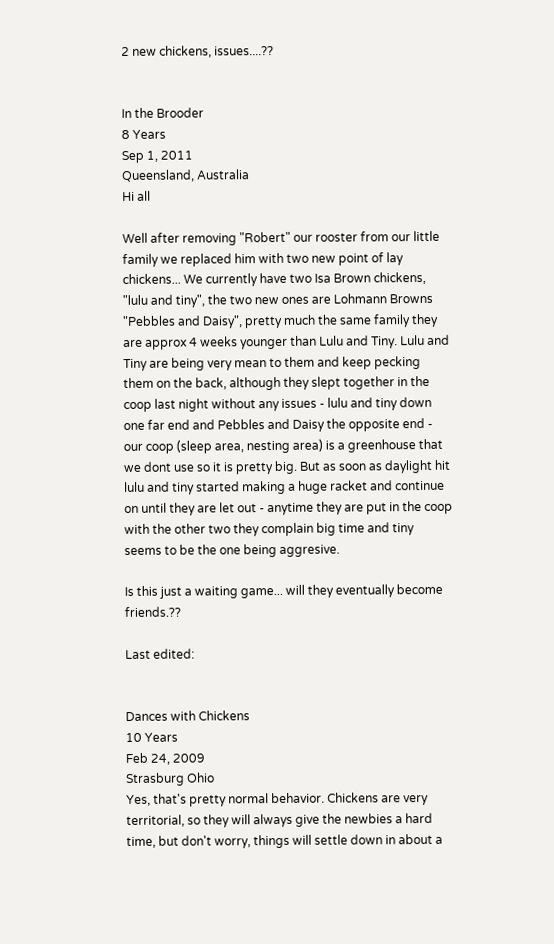2 new chickens, issues....??


In the Brooder
8 Years
Sep 1, 2011
Queensland, Australia
Hi all

Well after removing "Robert" our rooster from our little family we replaced him with two new point of lay chickens... We currently have two Isa Brown chickens, "lulu and tiny", the two new ones are Lohmann Browns "Pebbles and Daisy", pretty much the same family they are approx 4 weeks younger than Lulu and Tiny. Lulu and Tiny are being very mean to them and keep pecking them on the back, although they slept together in the coop last night without any issues - lulu and tiny down one far end and Pebbles and Daisy the opposite end - our coop (sleep area, nesting area) is a greenhouse that we dont use so it is pretty big. But as soon as daylight hit lulu and tiny started making a huge racket and continue on until they are let out - anytime they are put in the coop with the other two they complain big time and tiny seems to be the one being aggresive.

Is this just a waiting game... will they eventually become friends.??

Last edited:


Dances with Chickens
10 Years
Feb 24, 2009
Strasburg Ohio
Yes, that's pretty normal behavior. Chickens are very territorial, so they will always give the newbies a hard time, but don't worry, things will settle down in about a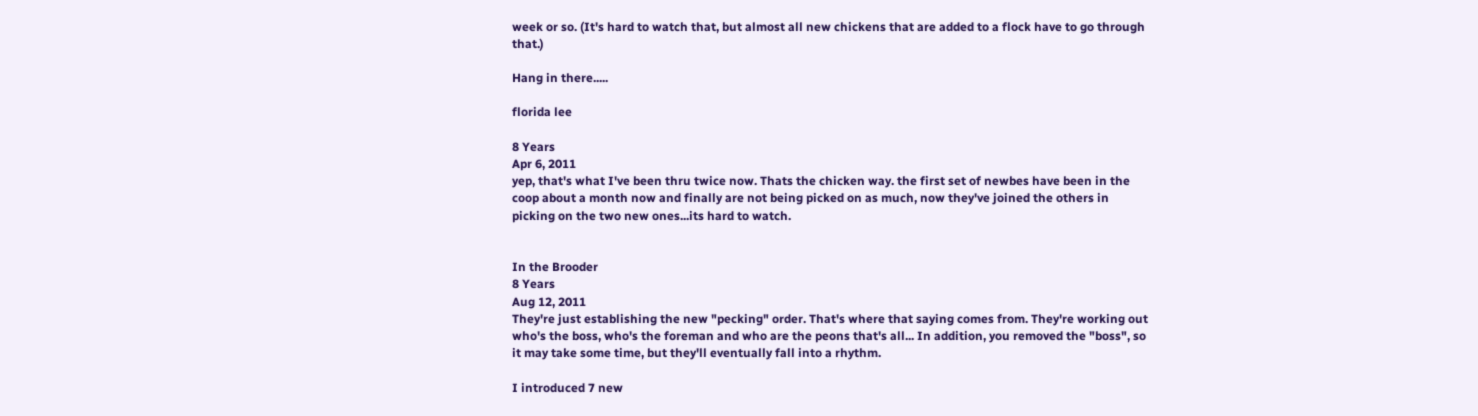week or so. (It's hard to watch that, but almost all new chickens that are added to a flock have to go through that.)

Hang in there.....

florida lee

8 Years
Apr 6, 2011
yep, that's what I've been thru twice now. Thats the chicken way. the first set of newbes have been in the coop about a month now and finally are not being picked on as much, now they've joined the others in picking on the two new ones...its hard to watch.


In the Brooder
8 Years
Aug 12, 2011
They're just establishing the new "pecking" order. That's where that saying comes from. They're working out who's the boss, who's the foreman and who are the peons that's all... In addition, you removed the "boss", so it may take some time, but they'll eventually fall into a rhythm.

I introduced 7 new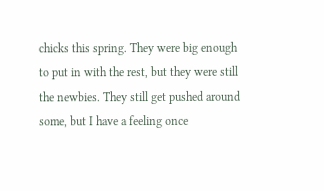chicks this spring. They were big enough to put in with the rest, but they were still the newbies. They still get pushed around some, but I have a feeling once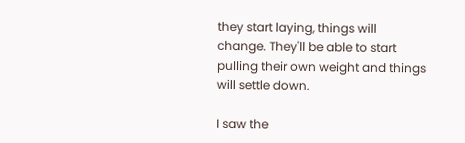they start laying, things will change. They'll be able to start pulling their own weight and things will settle down.

I saw the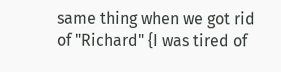same thing when we got rid of "Richard" {I was tired of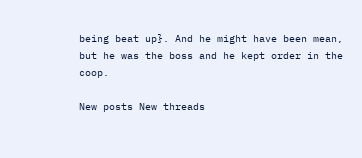being beat up}. And he might have been mean, but he was the boss and he kept order in the coop.

New posts New threads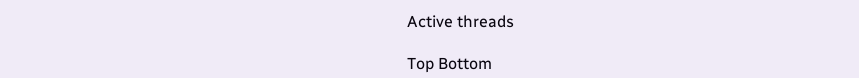Active threads

Top Bottom